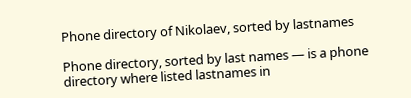Phone directory of Nikolaev, sorted by lastnames

Phone directory, sorted by last names — is a phone directory where listed lastnames in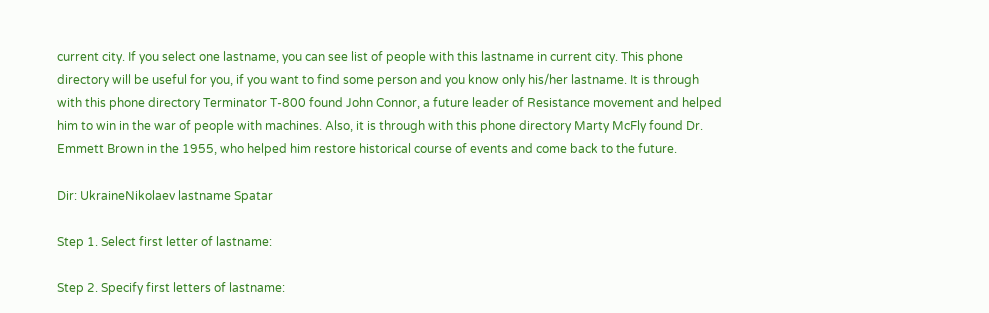current city. If you select one lastname, you can see list of people with this lastname in current city. This phone directory will be useful for you, if you want to find some person and you know only his/her lastname. It is through with this phone directory Terminator T-800 found John Connor, a future leader of Resistance movement and helped him to win in the war of people with machines. Also, it is through with this phone directory Marty McFly found Dr. Emmett Brown in the 1955, who helped him restore historical course of events and come back to the future.

Dir: UkraineNikolaev lastname Spatar

Step 1. Select first letter of lastname:

Step 2. Specify first letters of lastname: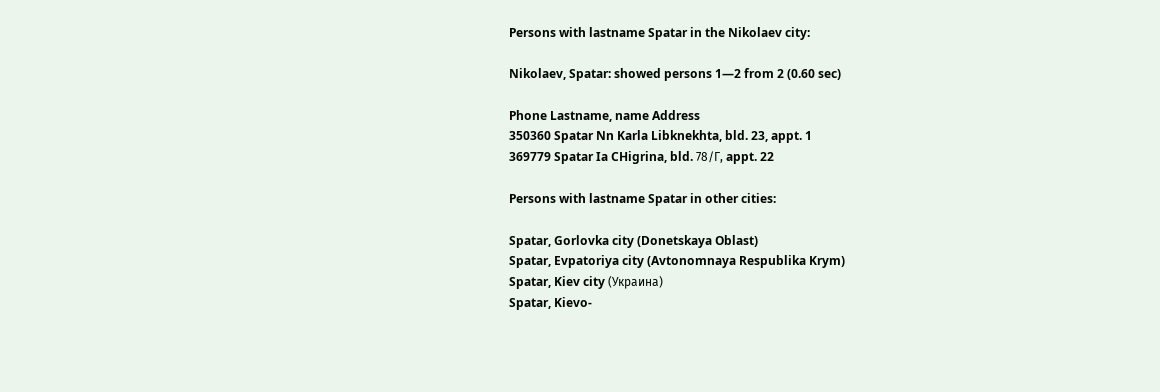Persons with lastname Spatar in the Nikolaev city:

Nikolaev, Spatar: showed persons 1—2 from 2 (0.60 sec)

Phone Lastname, name Address
350360 Spatar Nn Karla Libknekhta, bld. 23, appt. 1
369779 Spatar Ia CHigrina, bld. 78/Г, appt. 22

Persons with lastname Spatar in other cities:

Spatar, Gorlovka city (Donetskaya Oblast)
Spatar, Evpatoriya city (Avtonomnaya Respublika Krym)
Spatar, Kiev city (Украина)
Spatar, Kievo-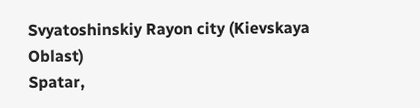Svyatoshinskiy Rayon city (Kievskaya Oblast)
Spatar,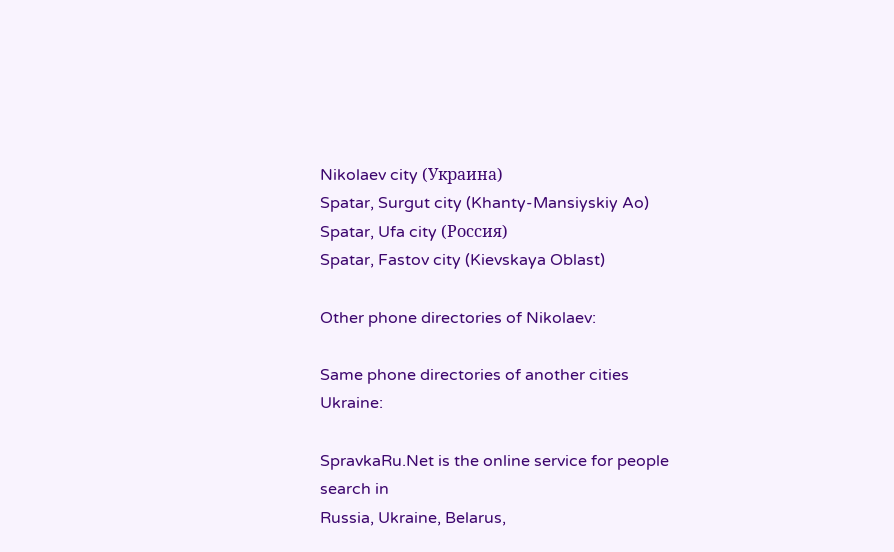Nikolaev city (Украина)
Spatar, Surgut city (Khanty-Mansiyskiy Ao)
Spatar, Ufa city (Россия)
Spatar, Fastov city (Kievskaya Oblast)

Other phone directories of Nikolaev:

Same phone directories of another cities Ukraine:

SpravkaRu.Net is the online service for people search in
Russia, Ukraine, Belarus,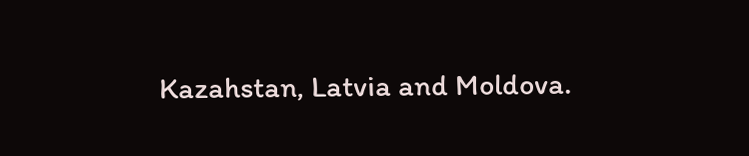Kazahstan, Latvia and Moldova.